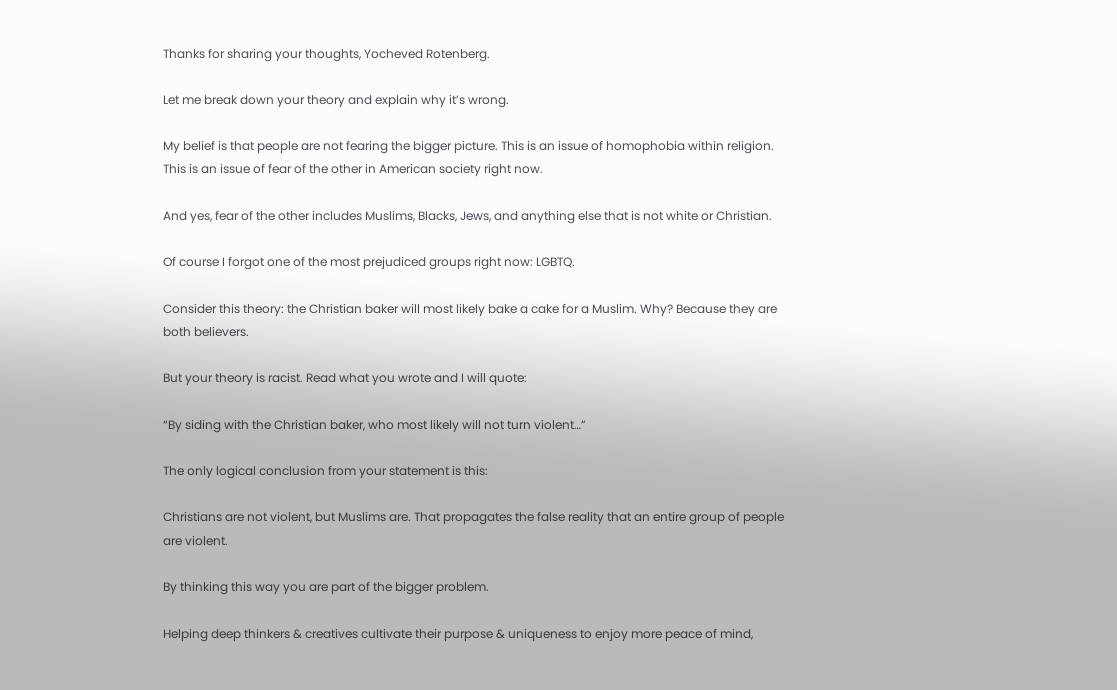Thanks for sharing your thoughts, Yocheved Rotenberg.

Let me break down your theory and explain why it’s wrong.

My belief is that people are not fearing the bigger picture. This is an issue of homophobia within religion. This is an issue of fear of the other in American society right now.

And yes, fear of the other includes Muslims, Blacks, Jews, and anything else that is not white or Christian.

Of course I forgot one of the most prejudiced groups right now: LGBTQ.

Consider this theory: the Christian baker will most likely bake a cake for a Muslim. Why? Because they are both believers.

But your theory is racist. Read what you wrote and I will quote:

“By siding with the Christian baker, who most likely will not turn violent…”

The only logical conclusion from your statement is this:

Christians are not violent, but Muslims are. That propagates the false reality that an entire group of people are violent.

By thinking this way you are part of the bigger problem.

Helping deep thinkers & creatives cultivate their purpose & uniqueness to enjoy more peace of mind,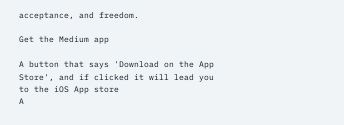acceptance, and freedom.

Get the Medium app

A button that says 'Download on the App Store', and if clicked it will lead you to the iOS App store
A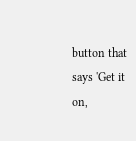button that says 'Get it on,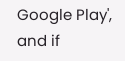Google Play', and if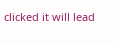clicked it will lead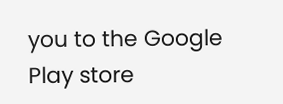you to the Google Play store